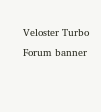Veloster Turbo Forum banner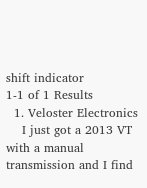shift indicator
1-1 of 1 Results
  1. Veloster Electronics
    I just got a 2013 VT with a manual transmission and I find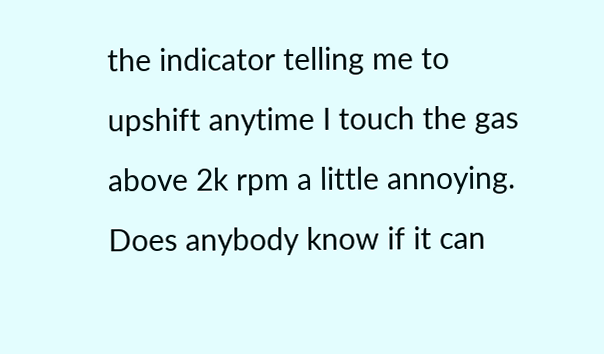the indicator telling me to upshift anytime I touch the gas above 2k rpm a little annoying. Does anybody know if it can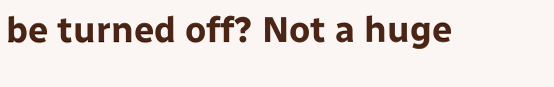be turned off? Not a huge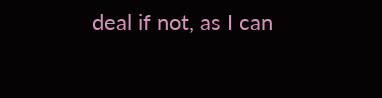deal if not, as I can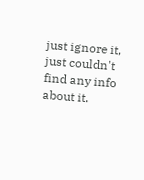just ignore it, just couldn't find any info about it.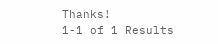Thanks!
1-1 of 1 Results